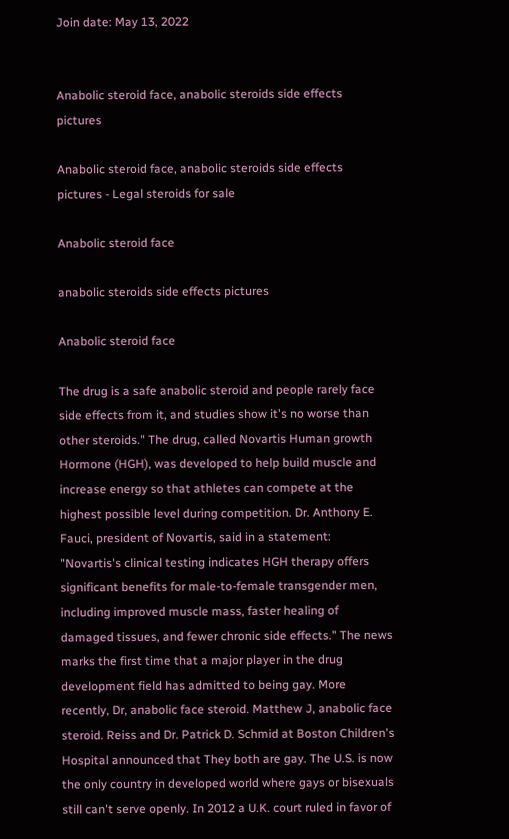Join date: May 13, 2022


Anabolic steroid face, anabolic steroids side effects pictures

Anabolic steroid face, anabolic steroids side effects pictures - Legal steroids for sale

Anabolic steroid face

anabolic steroids side effects pictures

Anabolic steroid face

The drug is a safe anabolic steroid and people rarely face side effects from it, and studies show it's no worse than other steroids." The drug, called Novartis Human growth Hormone (HGH), was developed to help build muscle and increase energy so that athletes can compete at the highest possible level during competition. Dr. Anthony E. Fauci, president of Novartis, said in a statement: "Novartis's clinical testing indicates HGH therapy offers significant benefits for male-to-female transgender men, including improved muscle mass, faster healing of damaged tissues, and fewer chronic side effects." The news marks the first time that a major player in the drug development field has admitted to being gay. More recently, Dr, anabolic face steroid. Matthew J, anabolic face steroid. Reiss and Dr. Patrick D. Schmid at Boston Children's Hospital announced that They both are gay. The U.S. is now the only country in developed world where gays or bisexuals still can't serve openly. In 2012 a U.K. court ruled in favor of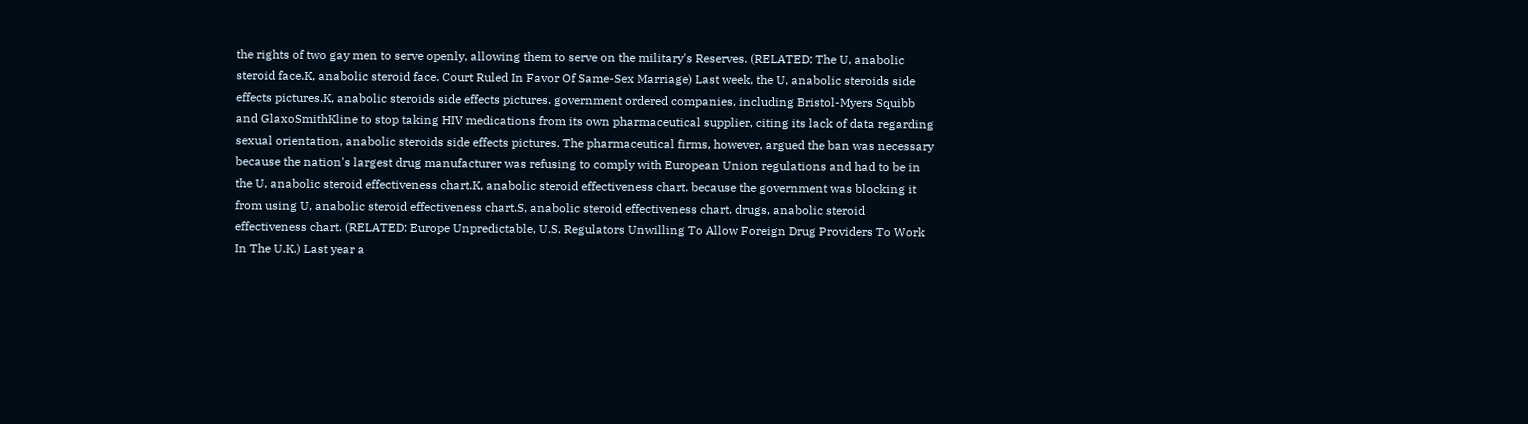the rights of two gay men to serve openly, allowing them to serve on the military's Reserves. (RELATED: The U, anabolic steroid face.K, anabolic steroid face. Court Ruled In Favor Of Same-Sex Marriage) Last week, the U, anabolic steroids side effects pictures.K, anabolic steroids side effects pictures. government ordered companies, including Bristol-Myers Squibb and GlaxoSmithKline to stop taking HIV medications from its own pharmaceutical supplier, citing its lack of data regarding sexual orientation, anabolic steroids side effects pictures. The pharmaceutical firms, however, argued the ban was necessary because the nation's largest drug manufacturer was refusing to comply with European Union regulations and had to be in the U, anabolic steroid effectiveness chart.K, anabolic steroid effectiveness chart. because the government was blocking it from using U, anabolic steroid effectiveness chart.S, anabolic steroid effectiveness chart. drugs, anabolic steroid effectiveness chart. (RELATED: Europe Unpredictable, U.S. Regulators Unwilling To Allow Foreign Drug Providers To Work In The U.K.) Last year a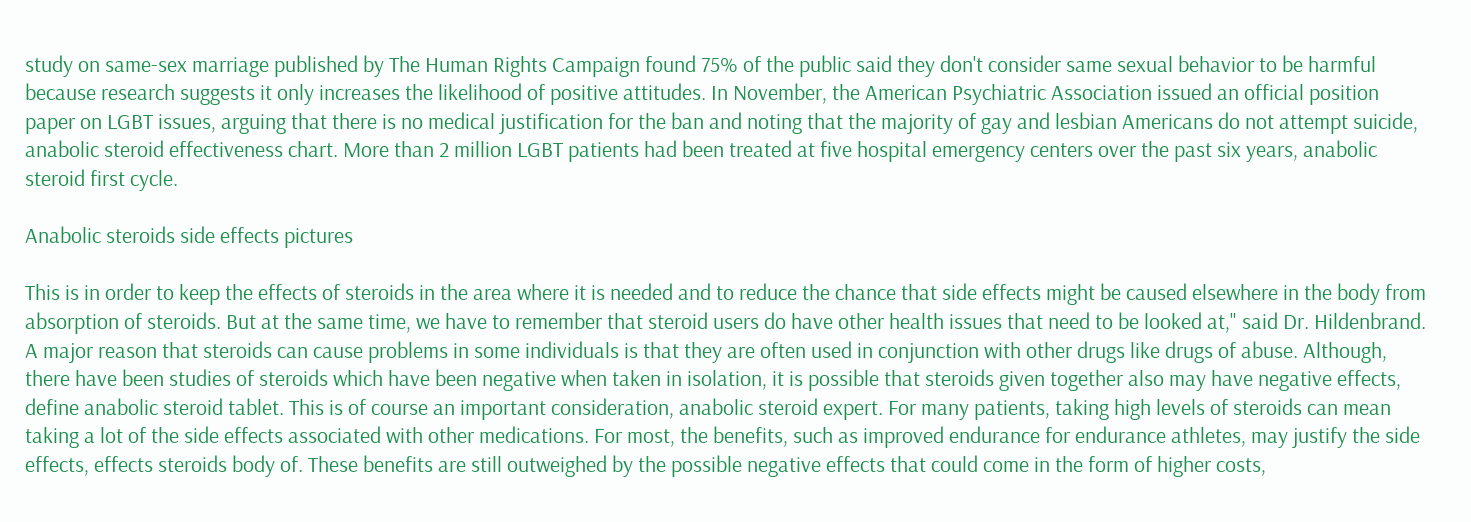study on same-sex marriage published by The Human Rights Campaign found 75% of the public said they don't consider same sexual behavior to be harmful because research suggests it only increases the likelihood of positive attitudes. In November, the American Psychiatric Association issued an official position paper on LGBT issues, arguing that there is no medical justification for the ban and noting that the majority of gay and lesbian Americans do not attempt suicide, anabolic steroid effectiveness chart. More than 2 million LGBT patients had been treated at five hospital emergency centers over the past six years, anabolic steroid first cycle.

Anabolic steroids side effects pictures

This is in order to keep the effects of steroids in the area where it is needed and to reduce the chance that side effects might be caused elsewhere in the body from absorption of steroids. But at the same time, we have to remember that steroid users do have other health issues that need to be looked at," said Dr. Hildenbrand. A major reason that steroids can cause problems in some individuals is that they are often used in conjunction with other drugs like drugs of abuse. Although, there have been studies of steroids which have been negative when taken in isolation, it is possible that steroids given together also may have negative effects, define anabolic steroid tablet. This is of course an important consideration, anabolic steroid expert. For many patients, taking high levels of steroids can mean taking a lot of the side effects associated with other medications. For most, the benefits, such as improved endurance for endurance athletes, may justify the side effects, effects steroids body of. These benefits are still outweighed by the possible negative effects that could come in the form of higher costs,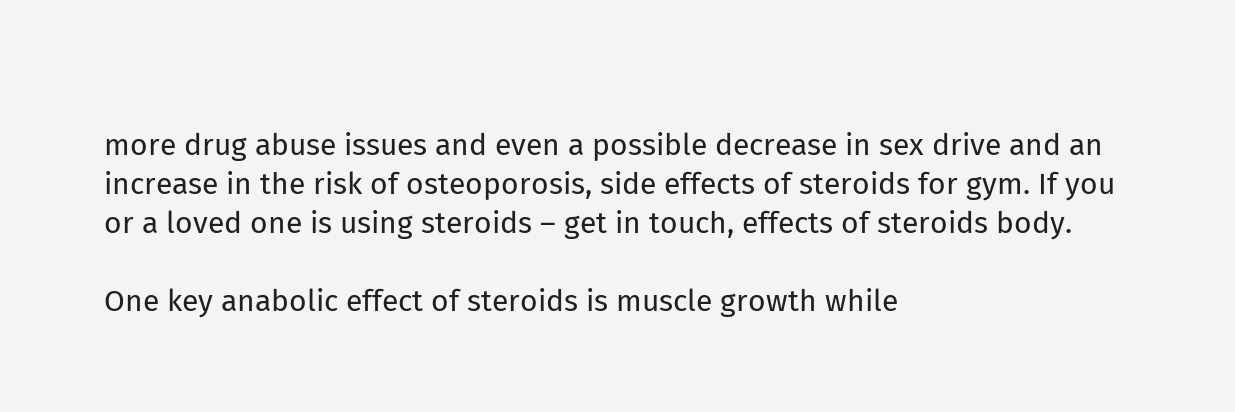more drug abuse issues and even a possible decrease in sex drive and an increase in the risk of osteoporosis, side effects of steroids for gym. If you or a loved one is using steroids – get in touch, effects of steroids body.

One key anabolic effect of steroids is muscle growth while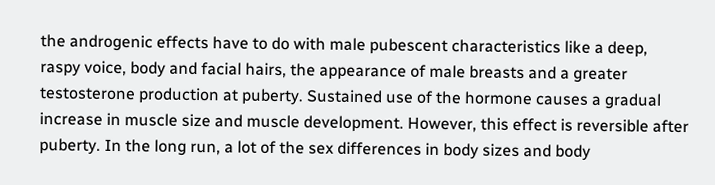the androgenic effects have to do with male pubescent characteristics like a deep, raspy voice, body and facial hairs, the appearance of male breasts and a greater testosterone production at puberty. Sustained use of the hormone causes a gradual increase in muscle size and muscle development. However, this effect is reversible after puberty. In the long run, a lot of the sex differences in body sizes and body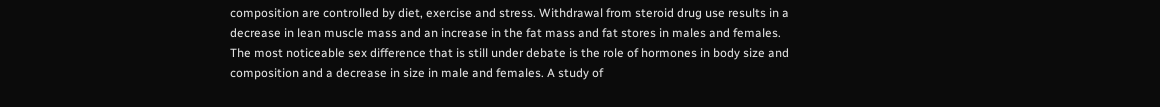composition are controlled by diet, exercise and stress. Withdrawal from steroid drug use results in a decrease in lean muscle mass and an increase in the fat mass and fat stores in males and females. The most noticeable sex difference that is still under debate is the role of hormones in body size and composition and a decrease in size in male and females. A study of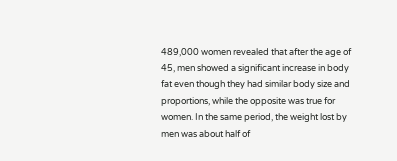489,000 women revealed that after the age of 45, men showed a significant increase in body fat even though they had similar body size and proportions, while the opposite was true for women. In the same period, the weight lost by men was about half of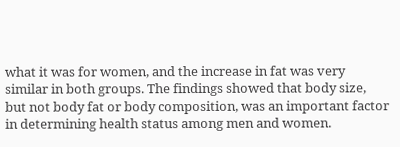what it was for women, and the increase in fat was very similar in both groups. The findings showed that body size, but not body fat or body composition, was an important factor in determining health status among men and women.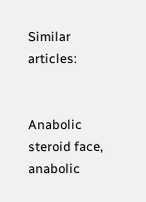Similar articles:


Anabolic steroid face, anabolic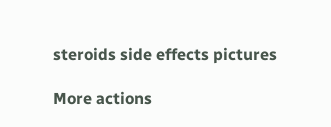steroids side effects pictures

More actions